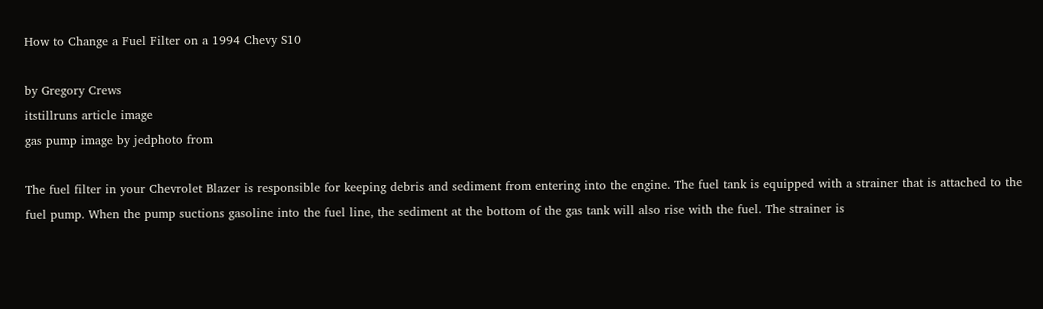How to Change a Fuel Filter on a 1994 Chevy S10

by Gregory Crews
itstillruns article image
gas pump image by jedphoto from

The fuel filter in your Chevrolet Blazer is responsible for keeping debris and sediment from entering into the engine. The fuel tank is equipped with a strainer that is attached to the fuel pump. When the pump suctions gasoline into the fuel line, the sediment at the bottom of the gas tank will also rise with the fuel. The strainer is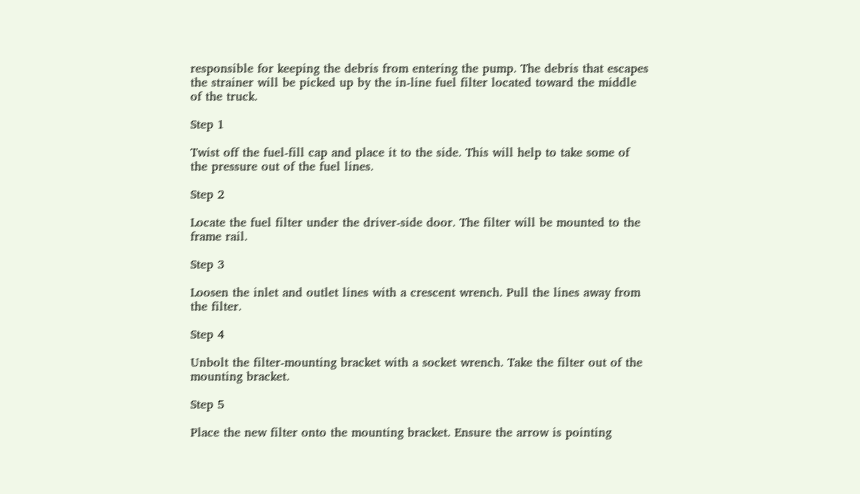responsible for keeping the debris from entering the pump. The debris that escapes the strainer will be picked up by the in-line fuel filter located toward the middle of the truck.

Step 1

Twist off the fuel-fill cap and place it to the side. This will help to take some of the pressure out of the fuel lines.

Step 2

Locate the fuel filter under the driver-side door. The filter will be mounted to the frame rail.

Step 3

Loosen the inlet and outlet lines with a crescent wrench. Pull the lines away from the filter.

Step 4

Unbolt the filter-mounting bracket with a socket wrench. Take the filter out of the mounting bracket.

Step 5

Place the new filter onto the mounting bracket. Ensure the arrow is pointing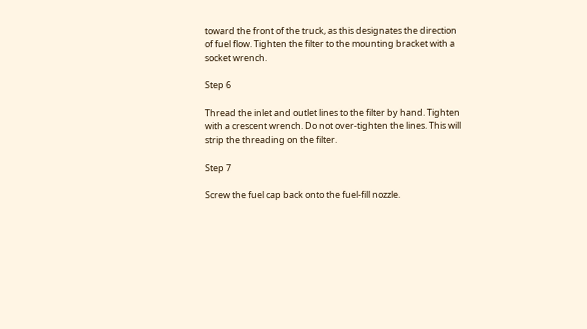toward the front of the truck, as this designates the direction of fuel flow. Tighten the filter to the mounting bracket with a socket wrench.

Step 6

Thread the inlet and outlet lines to the filter by hand. Tighten with a crescent wrench. Do not over-tighten the lines. This will strip the threading on the filter.

Step 7

Screw the fuel cap back onto the fuel-fill nozzle.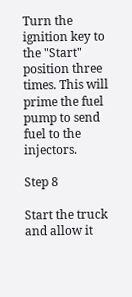Turn the ignition key to the "Start" position three times. This will prime the fuel pump to send fuel to the injectors.

Step 8

Start the truck and allow it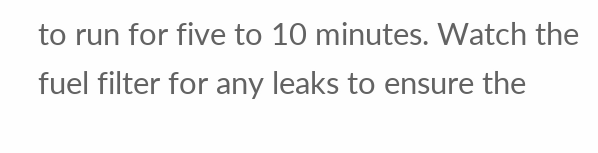to run for five to 10 minutes. Watch the fuel filter for any leaks to ensure the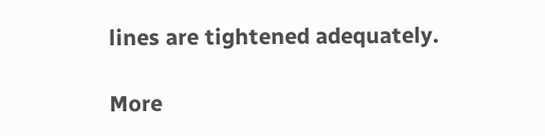lines are tightened adequately.

More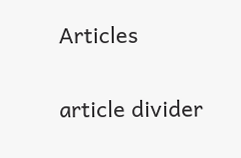Articles

article divider